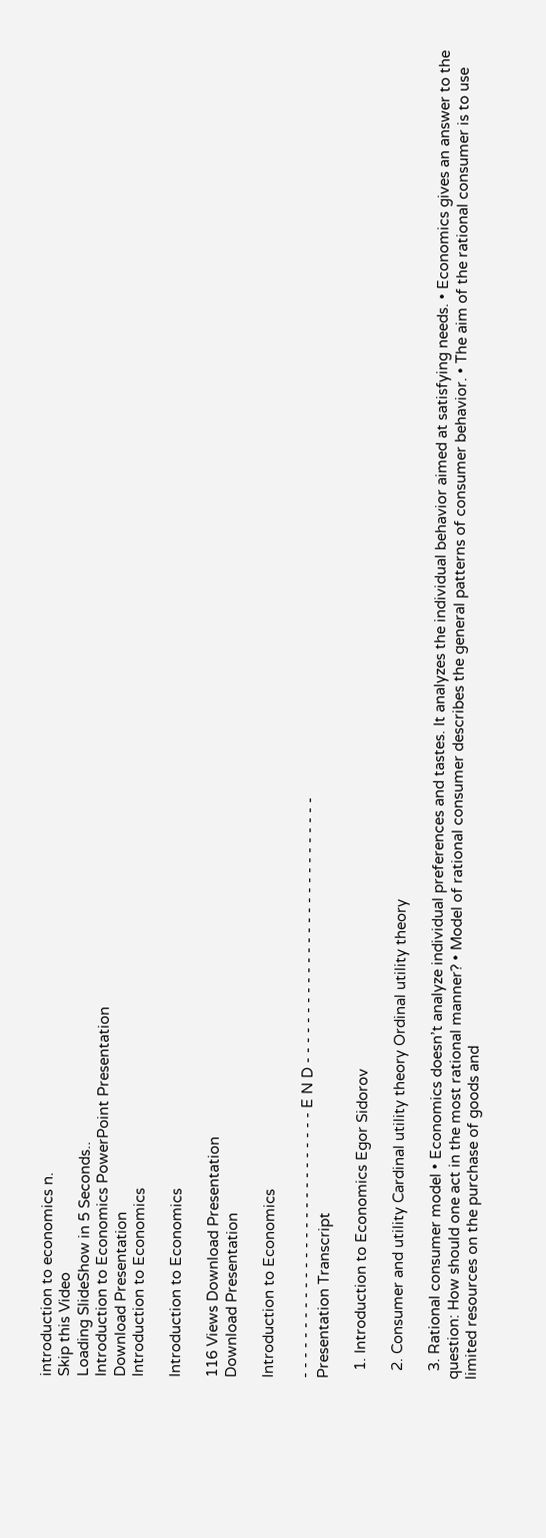introduction to economics n.
Skip this Video
Loading SlideShow in 5 Seconds..
Introduction to Economics PowerPoint Presentation
Download Presentation
Introduction to Economics

Introduction to Economics

116 Views Download Presentation
Download Presentation

Introduction to Economics

- - - - - - - - - - - - - - - - - - - - - - - - - - - E N D - - - - - - - - - - - - - - - - - - - - - - - - - - -
Presentation Transcript

  1. Introduction to Economics Egor Sidorov

  2. Consumer and utility Cardinal utility theory Ordinal utility theory

  3. Rational consumer model • Economics doesn’t analyze individual preferences and tastes. It analyzes the individual behavior aimed at satisfying needs. • Economics gives an answer to the question: How should one act in the most rational manner? • Model of rational consumer describes the general patterns of consumer behavior. • The aim of the rational consumer is to use limited resources on the purchase of goods and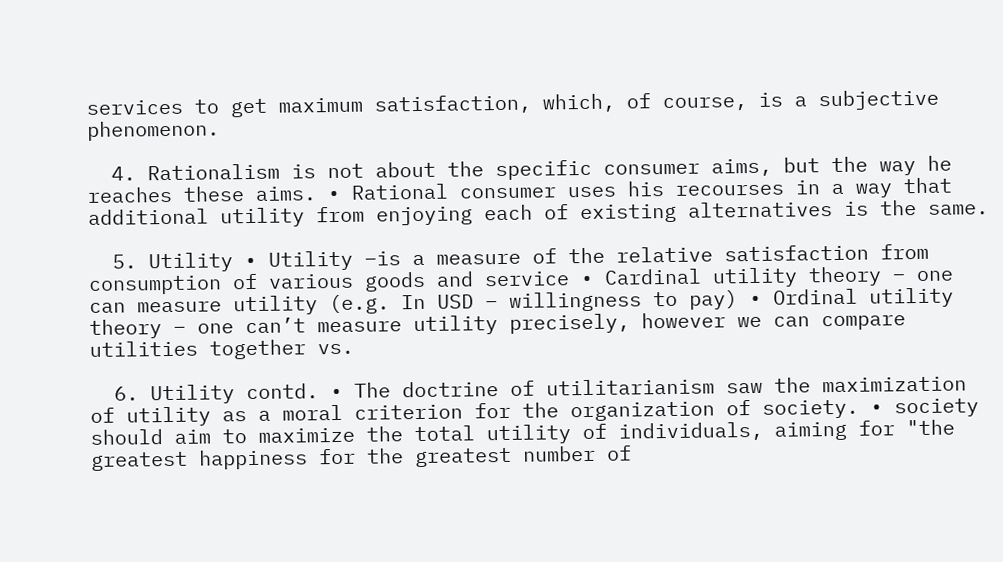services to get maximum satisfaction, which, of course, is a subjective phenomenon.

  4. Rationalism is not about the specific consumer aims, but the way he reaches these aims. • Rational consumer uses his recourses in a way that additional utility from enjoying each of existing alternatives is the same.

  5. Utility • Utility –is a measure of the relative satisfaction from consumption of various goods and service • Cardinal utility theory – one can measure utility (e.g. In USD – willingness to pay) • Ordinal utility theory – one can’t measure utility precisely, however we can compare utilities together vs.

  6. Utility contd. • The doctrine of utilitarianism saw the maximization of utility as a moral criterion for the organization of society. • society should aim to maximize the total utility of individuals, aiming for "the greatest happiness for the greatest number of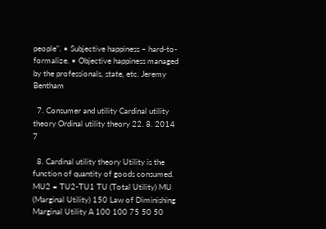people". • Subjective happiness – hard-to-formalize. • Objective happiness managed by the professionals, state, etc. Jeremy Bentham

  7. Consumer and utility Cardinal utility theory Ordinal utility theory 22. 8. 2014 7

  8. Cardinal utility theory Utility is the function of quantity of goods consumed. MU2 = TU2-TU1 TU (Total Utility) MU (Marginal Utility) 150 Law of Diminishing Marginal Utility A 100 100 75 50 50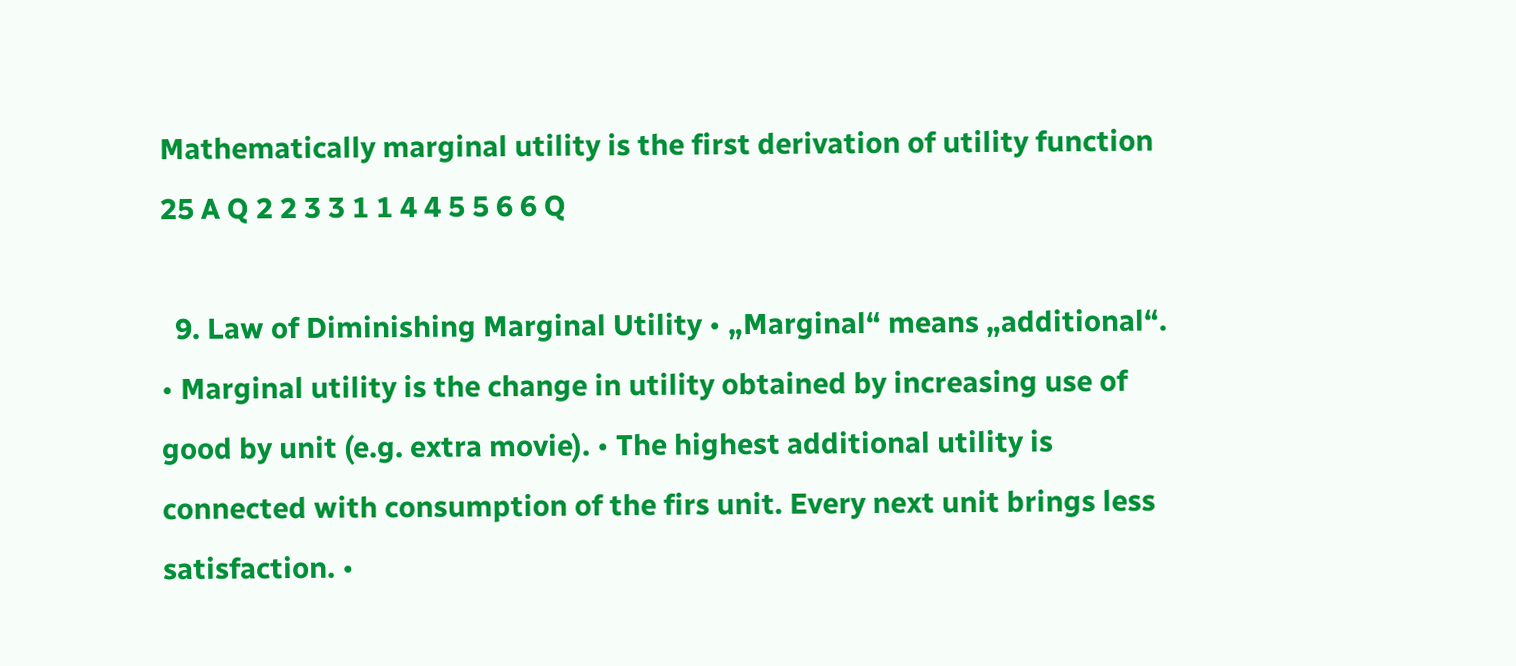Mathematically marginal utility is the first derivation of utility function 25 A Q 2 2 3 3 1 1 4 4 5 5 6 6 Q

  9. Law of Diminishing Marginal Utility • „Marginal“ means „additional“. • Marginal utility is the change in utility obtained by increasing use of good by unit (e.g. extra movie). • The highest additional utility is connected with consumption of the firs unit. Every next unit brings less satisfaction. •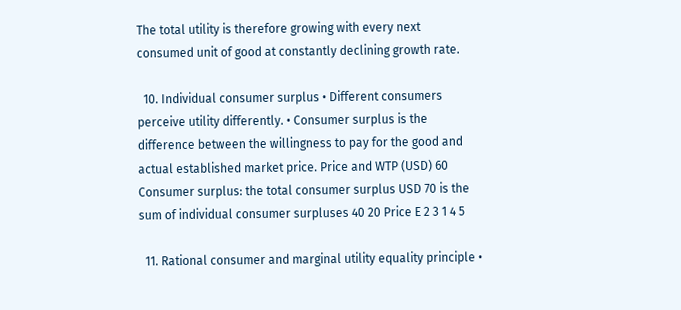The total utility is therefore growing with every next consumed unit of good at constantly declining growth rate.

  10. Individual consumer surplus • Different consumers perceive utility differently. • Consumer surplus is the difference between the willingness to pay for the good and actual established market price. Price and WTP (USD) 60 Consumer surplus: the total consumer surplus USD 70 is the sum of individual consumer surpluses 40 20 Price E 2 3 1 4 5

  11. Rational consumer and marginal utility equality principle •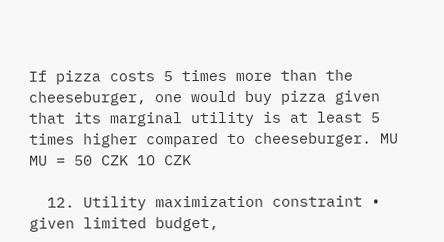If pizza costs 5 times more than the cheeseburger, one would buy pizza given that its marginal utility is at least 5 times higher compared to cheeseburger. MU MU = 50 CZK 1O CZK

  12. Utility maximization constraint • given limited budget,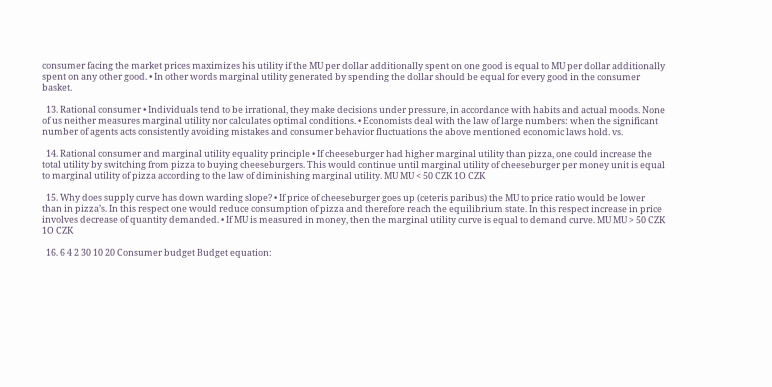consumer facing the market prices maximizes his utility if the MU per dollar additionally spent on one good is equal to MU per dollar additionally spent on any other good. • In other words marginal utility generated by spending the dollar should be equal for every good in the consumer basket.

  13. Rational consumer • Individuals tend to be irrational, they make decisions under pressure, in accordance with habits and actual moods. None of us neither measures marginal utility nor calculates optimal conditions. • Economists deal with the law of large numbers: when the significant number of agents acts consistently avoiding mistakes and consumer behavior fluctuations the above mentioned economic laws hold. vs.

  14. Rational consumer and marginal utility equality principle • If cheeseburger had higher marginal utility than pizza, one could increase the total utility by switching from pizza to buying cheeseburgers. This would continue until marginal utility of cheeseburger per money unit is equal to marginal utility of pizza according to the law of diminishing marginal utility. MU MU < 50 CZK 1O CZK

  15. Why does supply curve has down warding slope? • If price of cheeseburger goes up (ceteris paribus) the MU to price ratio would be lower than in pizza’s. In this respect one would reduce consumption of pizza and therefore reach the equilibrium state. In this respect increase in price involves decrease of quantity demanded. • If MU is measured in money, then the marginal utility curve is equal to demand curve. MU MU > 50 CZK 1O CZK

  16. 6 4 2 30 10 20 Consumer budget Budget equation: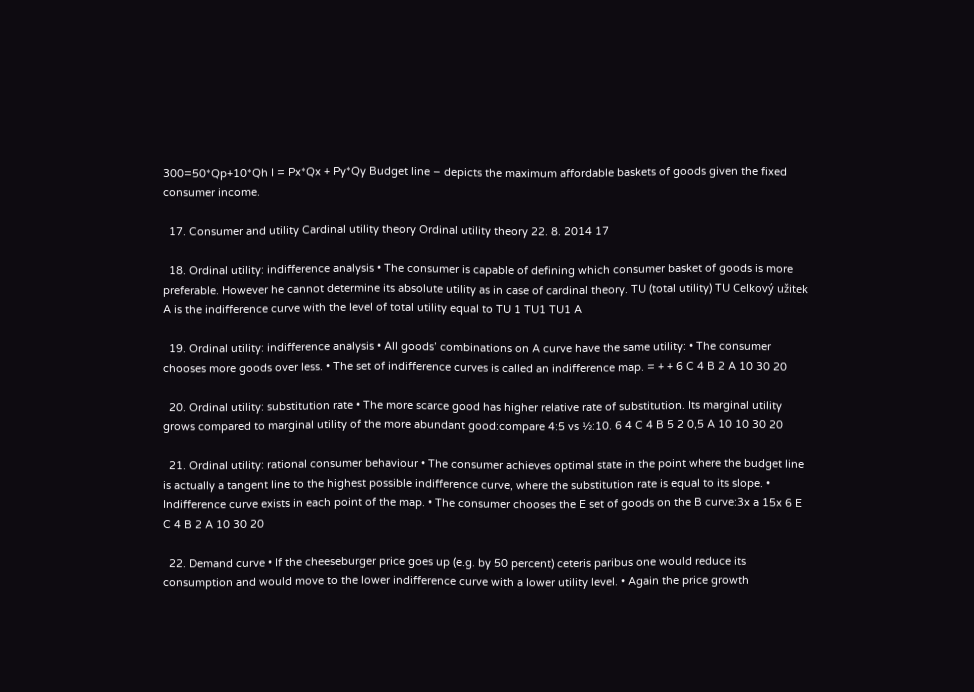300=50*Qp+10*Qh I = Px*Qx + Py*Qy Budget line – depicts the maximum affordable baskets of goods given the fixed consumer income.

  17. Consumer and utility Cardinal utility theory Ordinal utility theory 22. 8. 2014 17

  18. Ordinal utility: indifference analysis • The consumer is capable of defining which consumer basket of goods is more preferable. However he cannot determine its absolute utility as in case of cardinal theory. TU (total utility) TU Celkový užitek A is the indifference curve with the level of total utility equal to TU 1 TU1 TU1 A

  19. Ordinal utility: indifference analysis • All goods’ combinations on A curve have the same utility: • The consumer chooses more goods over less. • The set of indifference curves is called an indifference map. = + + 6 C 4 B 2 A 10 30 20

  20. Ordinal utility: substitution rate • The more scarce good has higher relative rate of substitution. Its marginal utility grows compared to marginal utility of the more abundant good:compare 4:5 vs ½:10. 6 4 C 4 B 5 2 0,5 A 10 10 30 20

  21. Ordinal utility: rational consumer behaviour • The consumer achieves optimal state in the point where the budget line is actually a tangent line to the highest possible indifference curve, where the substitution rate is equal to its slope. • Indifference curve exists in each point of the map. • The consumer chooses the E set of goods on the B curve:3x a 15x 6 E C 4 B 2 A 10 30 20

  22. Demand curve • If the cheeseburger price goes up (e.g. by 50 percent) ceteris paribus one would reduce its consumption and would move to the lower indifference curve with a lower utility level. • Again the price growth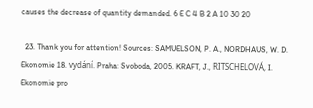causes the decrease of quantity demanded. 6 E C 4 B 2 A 10 30 20

  23. Thank you for attention! Sources: SAMUELSON, P. A., NORDHAUS, W. D. Ekonomie 18. vydání. Praha: Svoboda, 2005. KRAFT, J., RITSCHELOVÁ, I. Ekonomie pro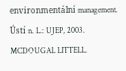environmentální management. Ústí n. L.: UJEP, 2003. MCDOUGAL LITTELL.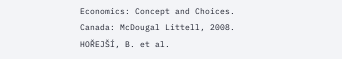Economics: Concept and Choices. Canada: McDougal Littell, 2008. HOŘEJŠÍ, B. et al.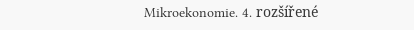Mikroekonomie. 4. rozšířené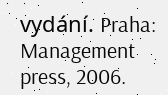vydání. Praha: Management press, 2006.